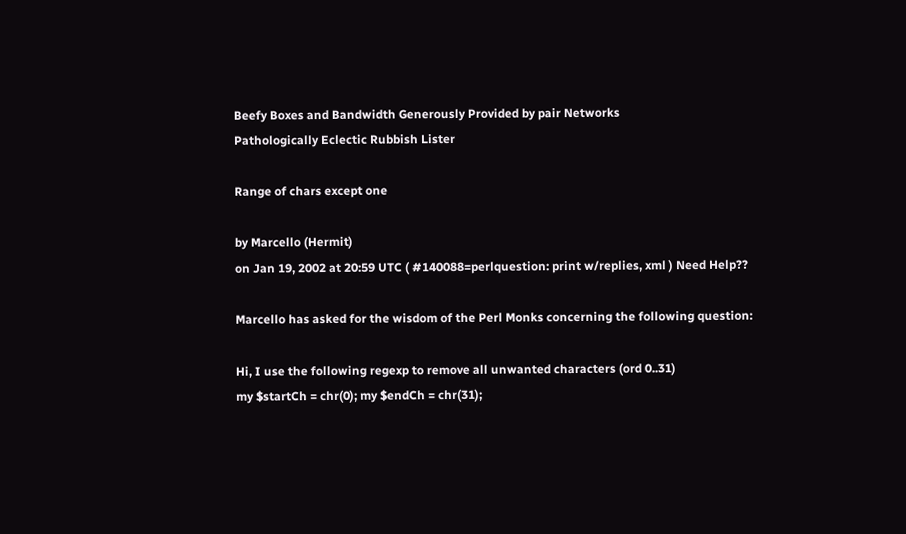Beefy Boxes and Bandwidth Generously Provided by pair Networks
Pathologically Eclectic Rubbish Lister

Range of chars except one

by Marcello (Hermit)
on Jan 19, 2002 at 20:59 UTC ( #140088=perlquestion: print w/replies, xml ) Need Help??

Marcello has asked for the wisdom of the Perl Monks concerning the following question:

Hi, I use the following regexp to remove all unwanted characters (ord 0..31)
my $startCh = chr(0); my $endCh = chr(31);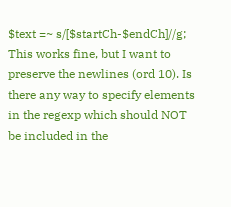$text =~ s/[$startCh-$endCh]//g;
This works fine, but I want to preserve the newlines (ord 10). Is there any way to specify elements in the regexp which should NOT be included in the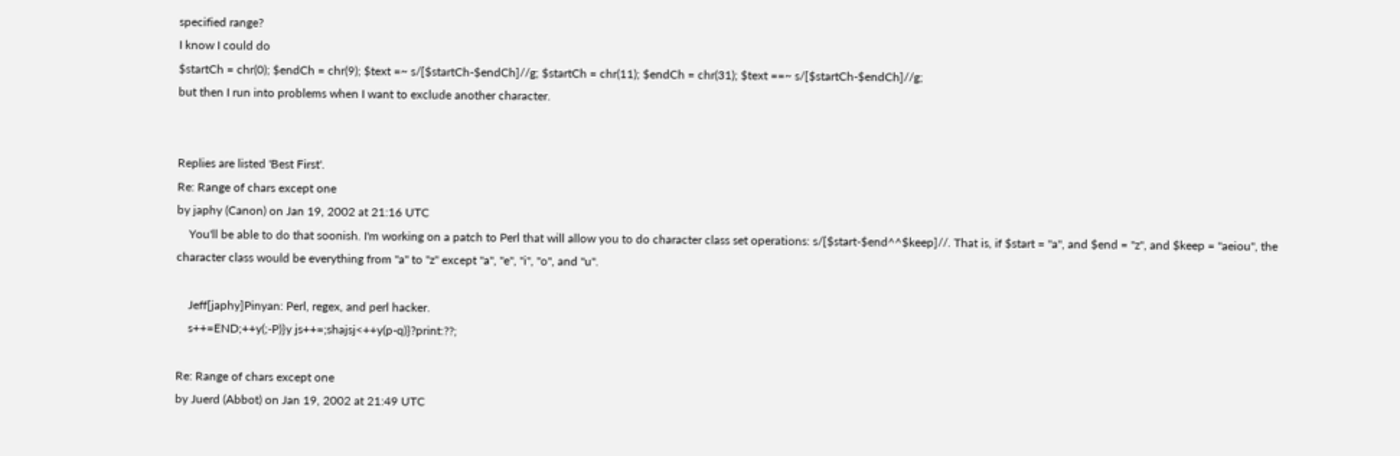specified range?
I know I could do
$startCh = chr(0); $endCh = chr(9); $text =~ s/[$startCh-$endCh]//g; $startCh = chr(11); $endCh = chr(31); $text ==~ s/[$startCh-$endCh]//g;
but then I run into problems when I want to exclude another character.


Replies are listed 'Best First'.
Re: Range of chars except one
by japhy (Canon) on Jan 19, 2002 at 21:16 UTC
    You'll be able to do that soonish. I'm working on a patch to Perl that will allow you to do character class set operations: s/[$start-$end^^$keep]//. That is, if $start = "a", and $end = "z", and $keep = "aeiou", the character class would be everything from "a" to "z" except "a", "e", "i", "o", and "u".

    Jeff[japhy]Pinyan: Perl, regex, and perl hacker.
    s++=END;++y(;-P)}y js++=;shajsj<++y(p-q)}?print:??;

Re: Range of chars except one
by Juerd (Abbot) on Jan 19, 2002 at 21:49 UTC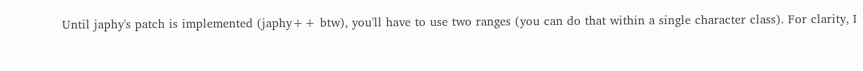Until japhy's patch is implemented (japhy++ btw), you'll have to use two ranges (you can do that within a single character class). For clarity, I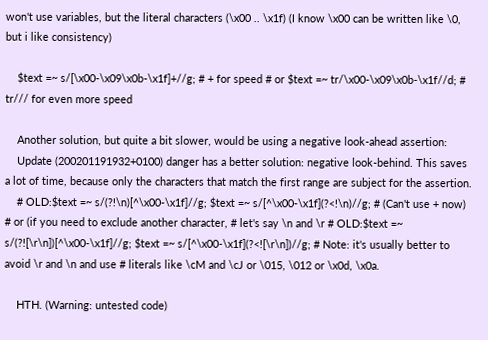won't use variables, but the literal characters (\x00 .. \x1f) (I know \x00 can be written like \0, but i like consistency)

    $text =~ s/[\x00-\x09\x0b-\x1f]+//g; # + for speed # or $text =~ tr/\x00-\x09\x0b-\x1f//d; # tr/// for even more speed

    Another solution, but quite a bit slower, would be using a negative look-ahead assertion:
    Update (200201191932+0100) danger has a better solution: negative look-behind. This saves a lot of time, because only the characters that match the first range are subject for the assertion.
    # OLD:$text =~ s/(?!\n)[^\x00-\x1f]//g; $text =~ s/[^\x00-\x1f](?<!\n)//g; # (Can't use + now) # or (if you need to exclude another character, # let's say \n and \r # OLD:$text =~ s/(?![\r\n])[^\x00-\x1f]//g; $text =~ s/[^\x00-\x1f](?<![\r\n])//g; # Note: it's usually better to avoid \r and \n and use # literals like \cM and \cJ or \015, \012 or \x0d, \x0a.

    HTH. (Warning: untested code)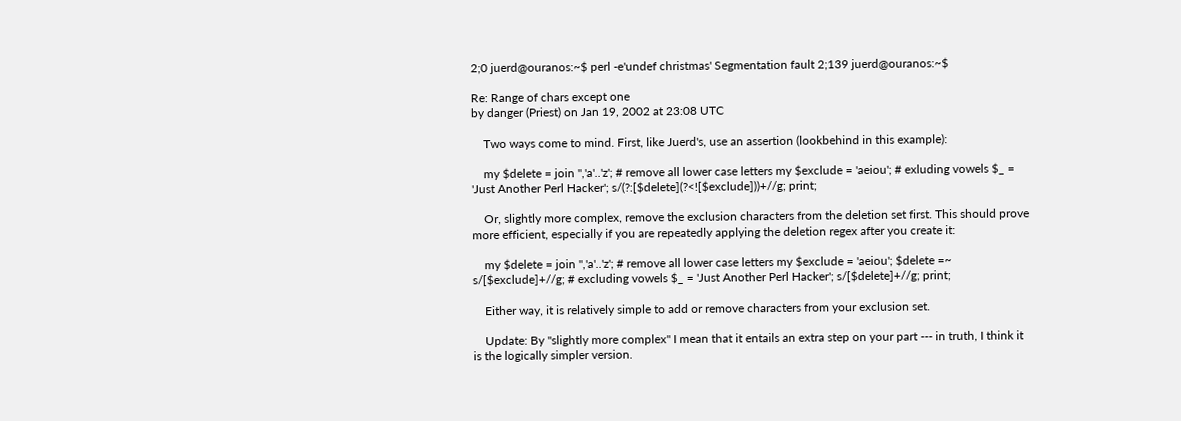2;0 juerd@ouranos:~$ perl -e'undef christmas' Segmentation fault 2;139 juerd@ouranos:~$

Re: Range of chars except one
by danger (Priest) on Jan 19, 2002 at 23:08 UTC

    Two ways come to mind. First, like Juerd's, use an assertion (lookbehind in this example):

    my $delete = join '','a'..'z'; # remove all lower case letters my $exclude = 'aeiou'; # exluding vowels $_ = 'Just Another Perl Hacker'; s/(?:[$delete](?<![$exclude]))+//g; print;

    Or, slightly more complex, remove the exclusion characters from the deletion set first. This should prove more efficient, especially if you are repeatedly applying the deletion regex after you create it:

    my $delete = join '','a'..'z'; # remove all lower case letters my $exclude = 'aeiou'; $delete =~ s/[$exclude]+//g; # excluding vowels $_ = 'Just Another Perl Hacker'; s/[$delete]+//g; print;

    Either way, it is relatively simple to add or remove characters from your exclusion set.

    Update: By "slightly more complex" I mean that it entails an extra step on your part --- in truth, I think it is the logically simpler version.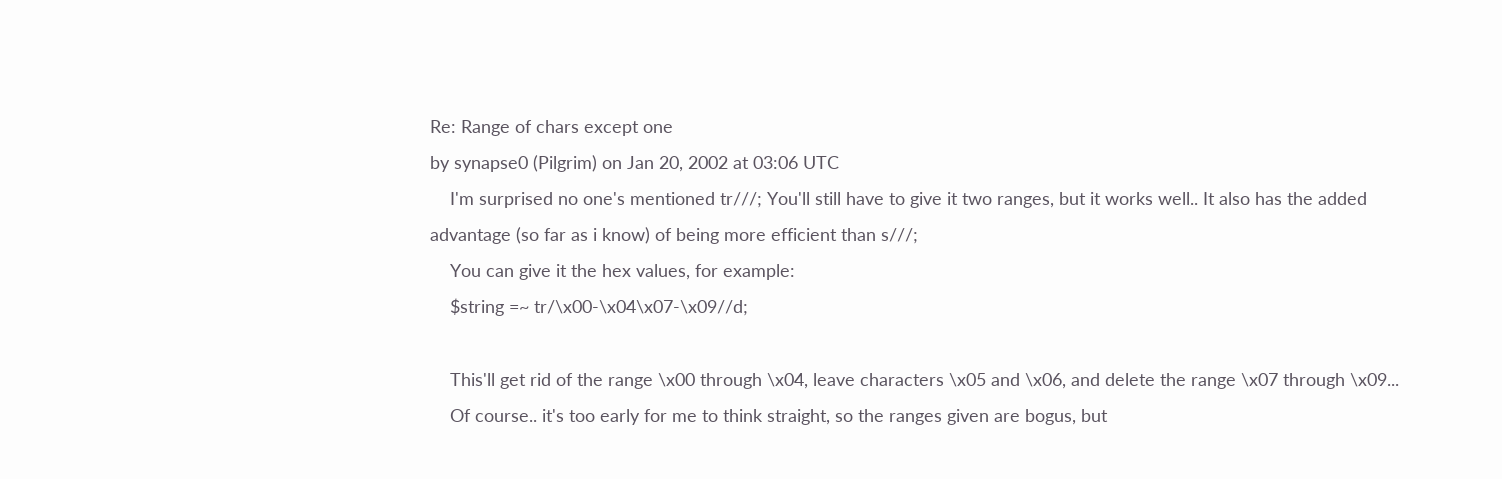Re: Range of chars except one
by synapse0 (Pilgrim) on Jan 20, 2002 at 03:06 UTC
    I'm surprised no one's mentioned tr///; You'll still have to give it two ranges, but it works well.. It also has the added advantage (so far as i know) of being more efficient than s///;
    You can give it the hex values, for example:
    $string =~ tr/\x00-\x04\x07-\x09//d;

    This'll get rid of the range \x00 through \x04, leave characters \x05 and \x06, and delete the range \x07 through \x09...
    Of course.. it's too early for me to think straight, so the ranges given are bogus, but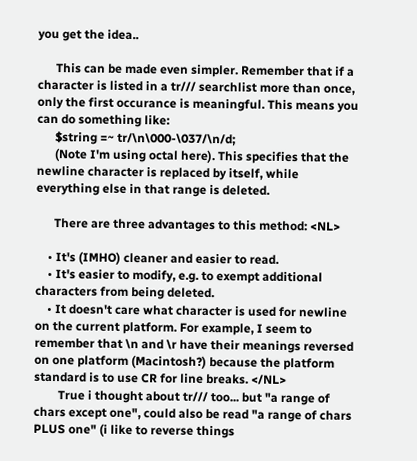you get the idea..

      This can be made even simpler. Remember that if a character is listed in a tr/// searchlist more than once, only the first occurance is meaningful. This means you can do something like:
      $string =~ tr/\n\000-\037/\n/d;
      (Note I'm using octal here). This specifies that the newline character is replaced by itself, while everything else in that range is deleted.

      There are three advantages to this method: <NL>

    • It's (IMHO) cleaner and easier to read.
    • It's easier to modify, e.g. to exempt additional characters from being deleted.
    • It doesn't care what character is used for newline on the current platform. For example, I seem to remember that \n and \r have their meanings reversed on one platform (Macintosh?) because the platform standard is to use CR for line breaks. </NL>
        True i thought about tr/// too... but "a range of chars except one", could also be read "a range of chars PLUS one" (i like to reverse things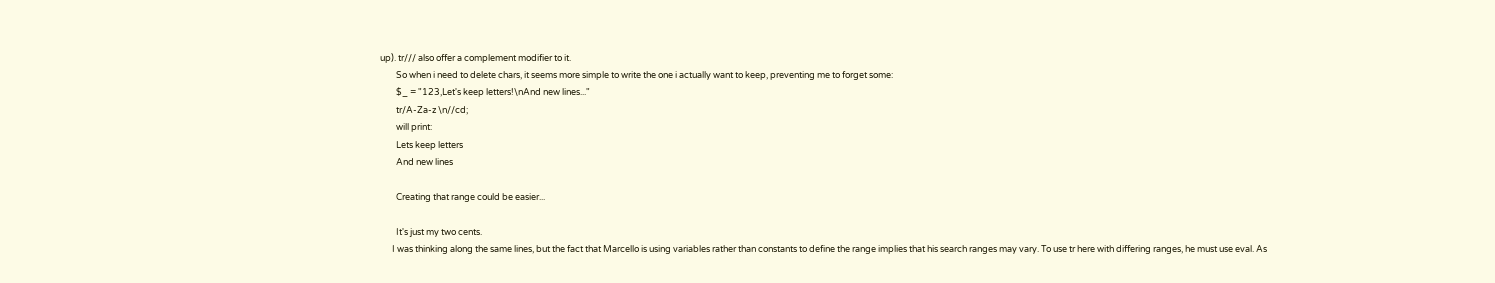up). tr/// also offer a complement modifier to it.
        So when i need to delete chars, it seems more simple to write the one i actually want to keep, preventing me to forget some:
        $_ = "123,Let's keep letters!\nAnd new lines..."
        tr/A-Za-z \n//cd;
        will print:
        Lets keep letters
        And new lines

        Creating that range could be easier...

        It's just my two cents.
      I was thinking along the same lines, but the fact that Marcello is using variables rather than constants to define the range implies that his search ranges may vary. To use tr here with differing ranges, he must use eval. As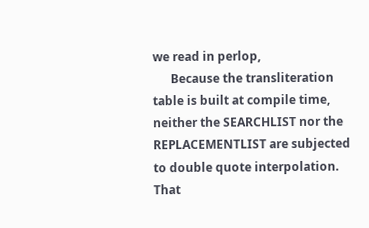we read in perlop,
      Because the transliteration table is built at compile time, neither the SEARCHLIST nor the REPLACEMENTLIST are subjected to double quote interpolation. That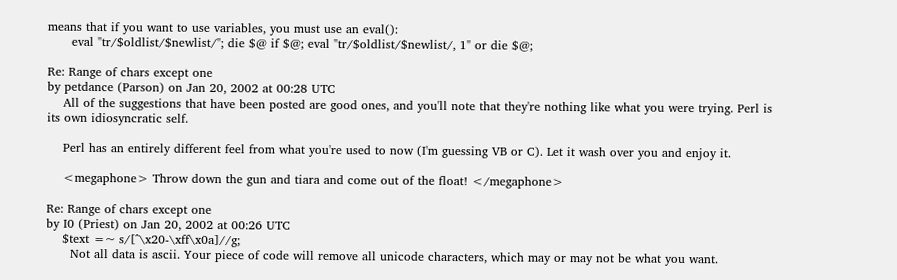means that if you want to use variables, you must use an eval():
      eval "tr/$oldlist/$newlist/"; die $@ if $@; eval "tr/$oldlist/$newlist/, 1" or die $@;

Re: Range of chars except one
by petdance (Parson) on Jan 20, 2002 at 00:28 UTC
    All of the suggestions that have been posted are good ones, and you'll note that they're nothing like what you were trying. Perl is its own idiosyncratic self.

    Perl has an entirely different feel from what you're used to now (I'm guessing VB or C). Let it wash over you and enjoy it.

    <megaphone> Throw down the gun and tiara and come out of the float! </megaphone>

Re: Range of chars except one
by I0 (Priest) on Jan 20, 2002 at 00:26 UTC
    $text =~ s/[^\x20-\xff\x0a]//g;
      Not all data is ascii. Your piece of code will remove all unicode characters, which may or may not be what you want.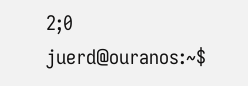2;0 juerd@ouranos:~$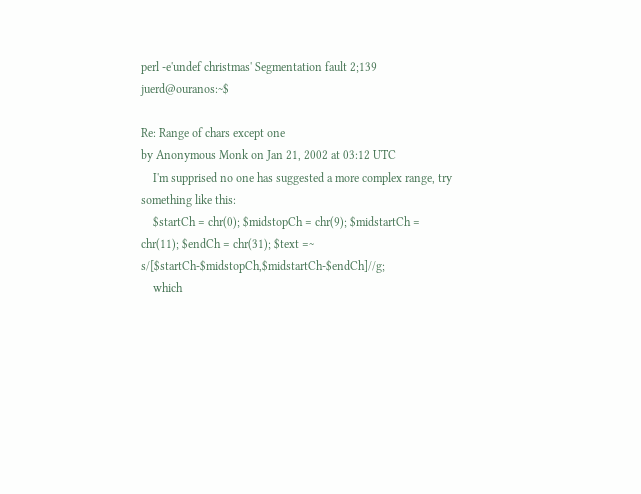perl -e'undef christmas' Segmentation fault 2;139 juerd@ouranos:~$

Re: Range of chars except one
by Anonymous Monk on Jan 21, 2002 at 03:12 UTC
    I'm supprised no one has suggested a more complex range, try something like this:
    $startCh = chr(0); $midstopCh = chr(9); $midstartCh = chr(11); $endCh = chr(31); $text =~ s/[$startCh-$midstopCh,$midstartCh-$endCh]//g;
    which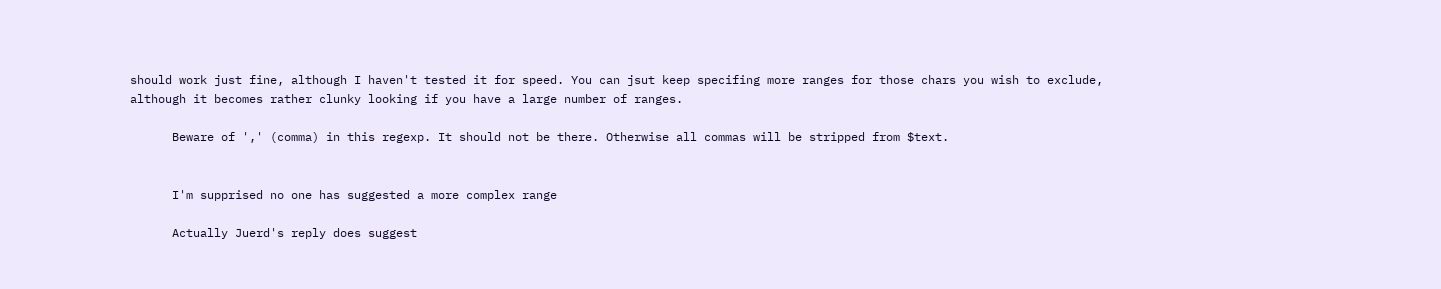should work just fine, although I haven't tested it for speed. You can jsut keep specifing more ranges for those chars you wish to exclude, although it becomes rather clunky looking if you have a large number of ranges.

      Beware of ',' (comma) in this regexp. It should not be there. Otherwise all commas will be stripped from $text.


      I'm supprised no one has suggested a more complex range

      Actually Juerd's reply does suggest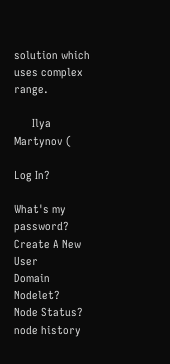solution which uses complex range.

      Ilya Martynov (

Log In?

What's my password?
Create A New User
Domain Nodelet?
Node Status?
node history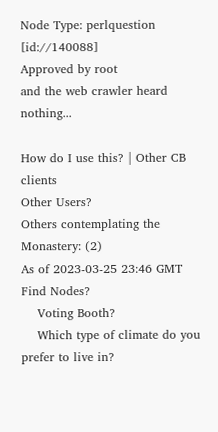Node Type: perlquestion [id://140088]
Approved by root
and the web crawler heard nothing...

How do I use this? | Other CB clients
Other Users?
Others contemplating the Monastery: (2)
As of 2023-03-25 23:46 GMT
Find Nodes?
    Voting Booth?
    Which type of climate do you prefer to live in?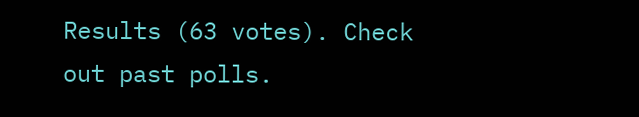Results (63 votes). Check out past polls.